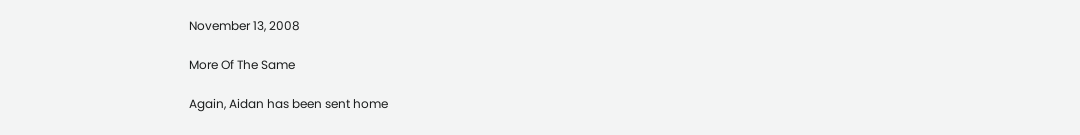November 13, 2008

More Of The Same

Again, Aidan has been sent home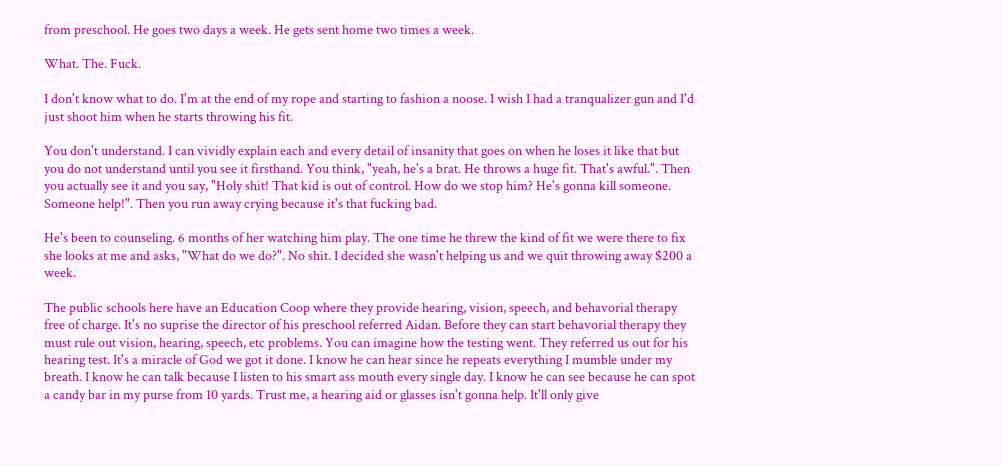from preschool. He goes two days a week. He gets sent home two times a week.

What. The. Fuck.

I don't know what to do. I'm at the end of my rope and starting to fashion a noose. I wish I had a tranqualizer gun and I'd just shoot him when he starts throwing his fit.

You don't understand. I can vividly explain each and every detail of insanity that goes on when he loses it like that but you do not understand until you see it firsthand. You think, "yeah, he's a brat. He throws a huge fit. That's awful.". Then you actually see it and you say, "Holy shit! That kid is out of control. How do we stop him? He's gonna kill someone. Someone help!". Then you run away crying because it's that fucking bad.

He's been to counseling. 6 months of her watching him play. The one time he threw the kind of fit we were there to fix she looks at me and asks, "What do we do?". No shit. I decided she wasn't helping us and we quit throwing away $200 a week.

The public schools here have an Education Coop where they provide hearing, vision, speech, and behavorial therapy free of charge. It's no suprise the director of his preschool referred Aidan. Before they can start behavorial therapy they must rule out vision, hearing, speech, etc problems. You can imagine how the testing went. They referred us out for his hearing test. It's a miracle of God we got it done. I know he can hear since he repeats everything I mumble under my breath. I know he can talk because I listen to his smart ass mouth every single day. I know he can see because he can spot a candy bar in my purse from 10 yards. Trust me, a hearing aid or glasses isn't gonna help. It'll only give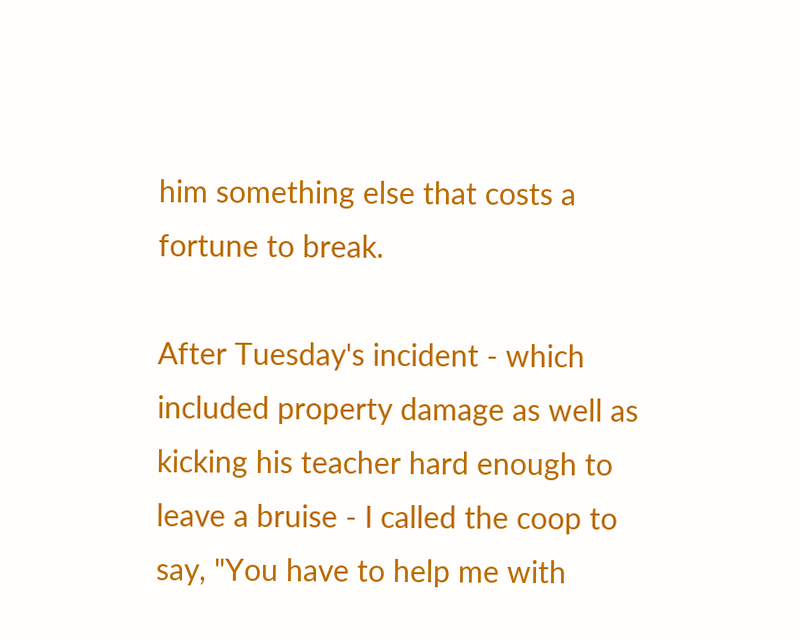him something else that costs a fortune to break.

After Tuesday's incident - which included property damage as well as kicking his teacher hard enough to leave a bruise - I called the coop to say, "You have to help me with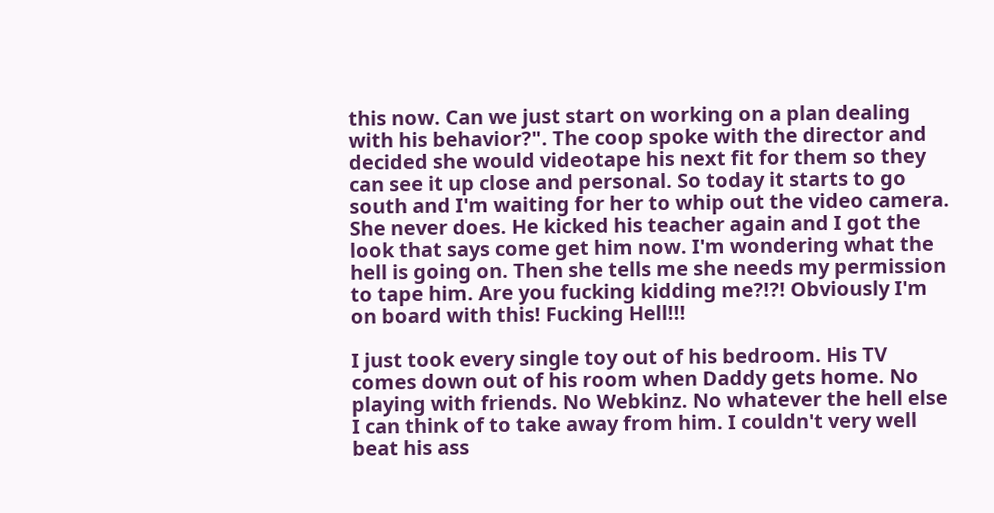this now. Can we just start on working on a plan dealing with his behavior?". The coop spoke with the director and decided she would videotape his next fit for them so they can see it up close and personal. So today it starts to go south and I'm waiting for her to whip out the video camera. She never does. He kicked his teacher again and I got the look that says come get him now. I'm wondering what the hell is going on. Then she tells me she needs my permission to tape him. Are you fucking kidding me?!?! Obviously I'm on board with this! Fucking Hell!!!

I just took every single toy out of his bedroom. His TV comes down out of his room when Daddy gets home. No playing with friends. No Webkinz. No whatever the hell else I can think of to take away from him. I couldn't very well beat his ass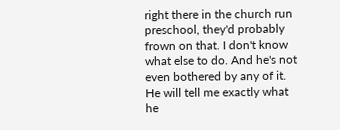right there in the church run preschool, they'd probably frown on that. I don't know what else to do. And he's not even bothered by any of it. He will tell me exactly what he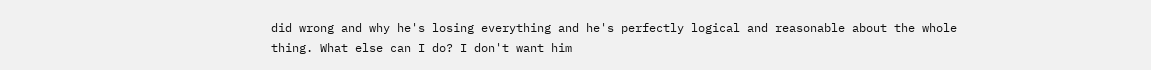did wrong and why he's losing everything and he's perfectly logical and reasonable about the whole thing. What else can I do? I don't want him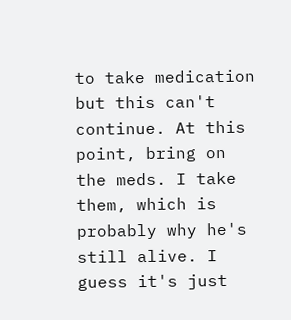to take medication but this can't continue. At this point, bring on the meds. I take them, which is probably why he's still alive. I guess it's just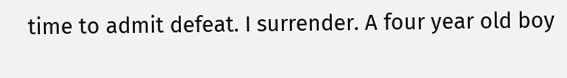time to admit defeat. I surrender. A four year old boy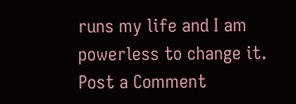runs my life and I am powerless to change it.
Post a Comment